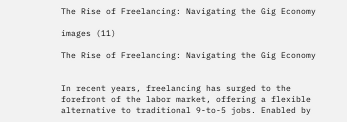The Rise of Freelancing: Navigating the Gig Economy

images (11)

The Rise of Freelancing: Navigating the Gig Economy


In recent years, freelancing has surged to the forefront of the labor market, offering a flexible alternative to traditional 9-to-5 jobs. Enabled by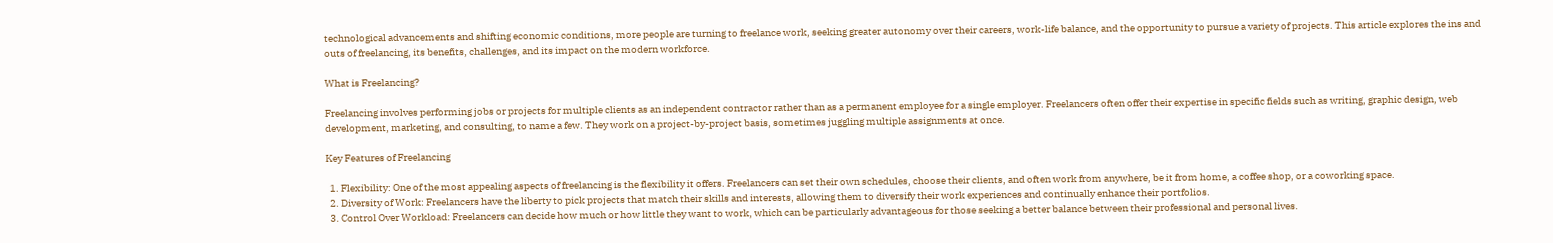technological advancements and shifting economic conditions, more people are turning to freelance work, seeking greater autonomy over their careers, work-life balance, and the opportunity to pursue a variety of projects. This article explores the ins and outs of freelancing, its benefits, challenges, and its impact on the modern workforce.

What is Freelancing?

Freelancing involves performing jobs or projects for multiple clients as an independent contractor rather than as a permanent employee for a single employer. Freelancers often offer their expertise in specific fields such as writing, graphic design, web development, marketing, and consulting, to name a few. They work on a project-by-project basis, sometimes juggling multiple assignments at once.

Key Features of Freelancing

  1. Flexibility: One of the most appealing aspects of freelancing is the flexibility it offers. Freelancers can set their own schedules, choose their clients, and often work from anywhere, be it from home, a coffee shop, or a coworking space.
  2. Diversity of Work: Freelancers have the liberty to pick projects that match their skills and interests, allowing them to diversify their work experiences and continually enhance their portfolios.
  3. Control Over Workload: Freelancers can decide how much or how little they want to work, which can be particularly advantageous for those seeking a better balance between their professional and personal lives.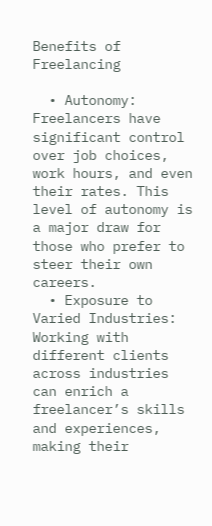Benefits of Freelancing

  • Autonomy: Freelancers have significant control over job choices, work hours, and even their rates. This level of autonomy is a major draw for those who prefer to steer their own careers.
  • Exposure to Varied Industries: Working with different clients across industries can enrich a freelancer’s skills and experiences, making their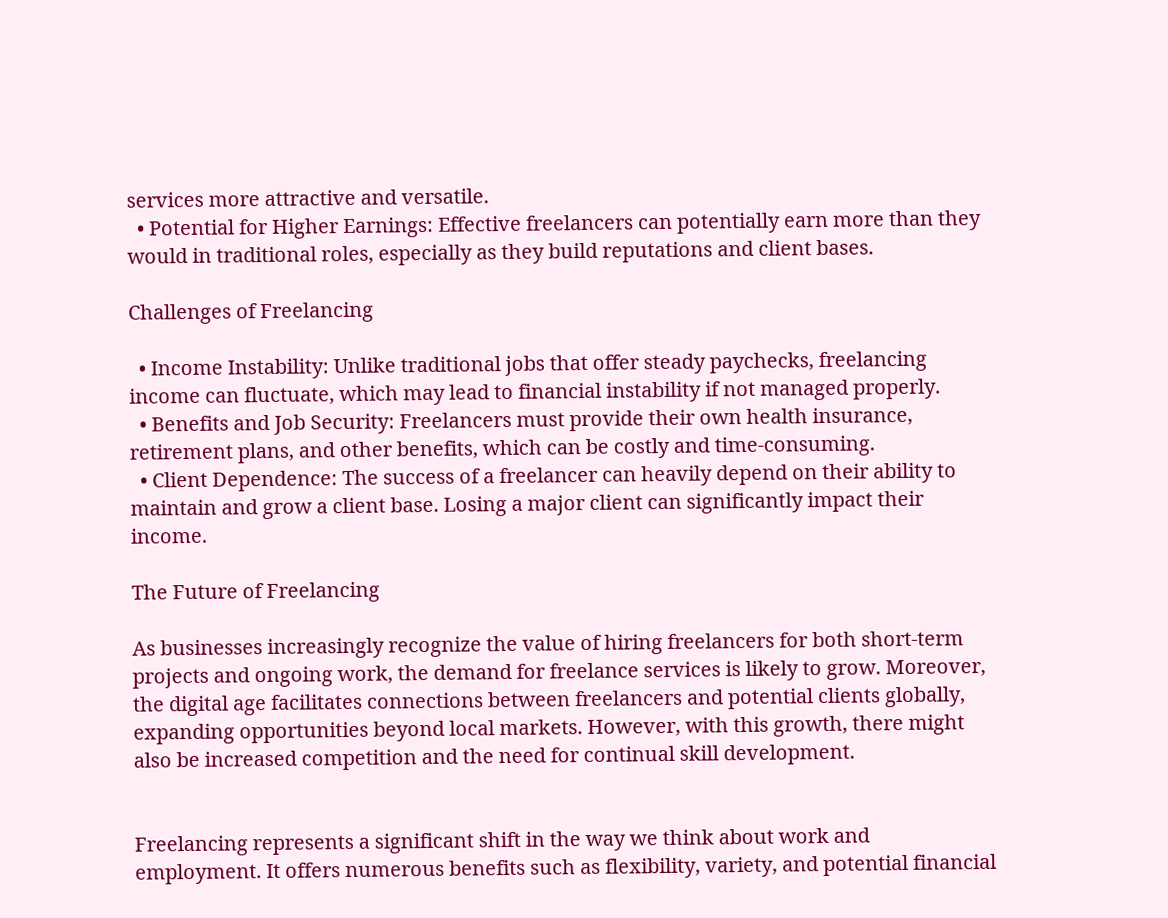services more attractive and versatile.
  • Potential for Higher Earnings: Effective freelancers can potentially earn more than they would in traditional roles, especially as they build reputations and client bases.

Challenges of Freelancing

  • Income Instability: Unlike traditional jobs that offer steady paychecks, freelancing income can fluctuate, which may lead to financial instability if not managed properly.
  • Benefits and Job Security: Freelancers must provide their own health insurance, retirement plans, and other benefits, which can be costly and time-consuming.
  • Client Dependence: The success of a freelancer can heavily depend on their ability to maintain and grow a client base. Losing a major client can significantly impact their income.

The Future of Freelancing

As businesses increasingly recognize the value of hiring freelancers for both short-term projects and ongoing work, the demand for freelance services is likely to grow. Moreover, the digital age facilitates connections between freelancers and potential clients globally, expanding opportunities beyond local markets. However, with this growth, there might also be increased competition and the need for continual skill development.


Freelancing represents a significant shift in the way we think about work and employment. It offers numerous benefits such as flexibility, variety, and potential financial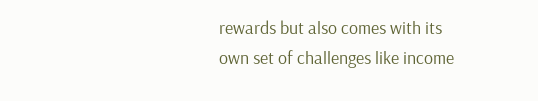rewards but also comes with its own set of challenges like income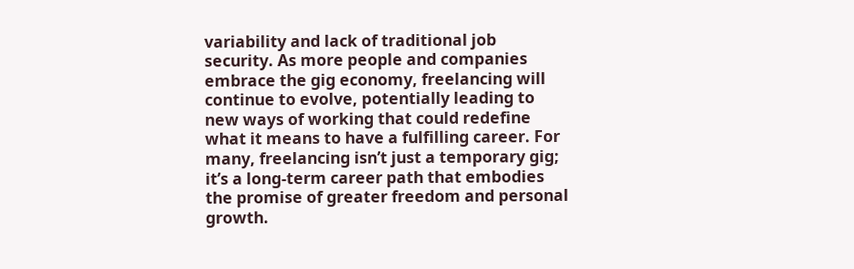variability and lack of traditional job security. As more people and companies embrace the gig economy, freelancing will continue to evolve, potentially leading to new ways of working that could redefine what it means to have a fulfilling career. For many, freelancing isn’t just a temporary gig; it’s a long-term career path that embodies the promise of greater freedom and personal growth.